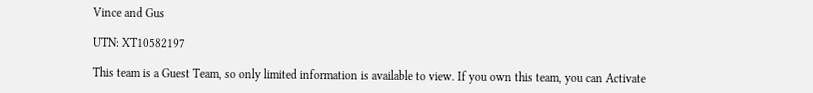Vince and Gus

UTN: XT10582197

This team is a Guest Team, so only limited information is available to view. If you own this team, you can Activate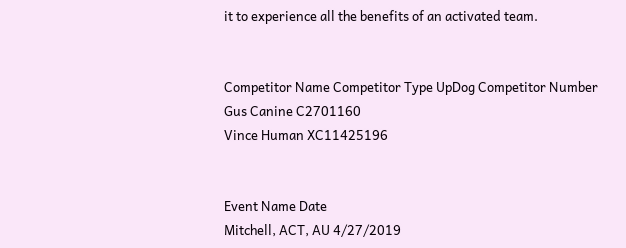it to experience all the benefits of an activated team.


Competitor Name Competitor Type UpDog Competitor Number
Gus Canine C2701160
Vince Human XC11425196


Event Name Date
Mitchell, ACT, AU 4/27/2019